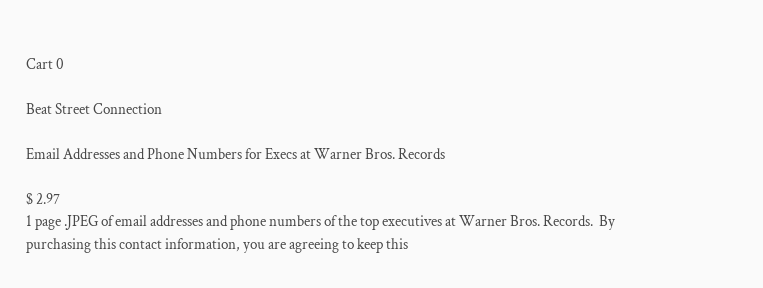Cart 0

Beat Street Connection

Email Addresses and Phone Numbers for Execs at Warner Bros. Records

$ 2.97
1 page .JPEG of email addresses and phone numbers of the top executives at Warner Bros. Records.  By purchasing this contact information, you are agreeing to keep this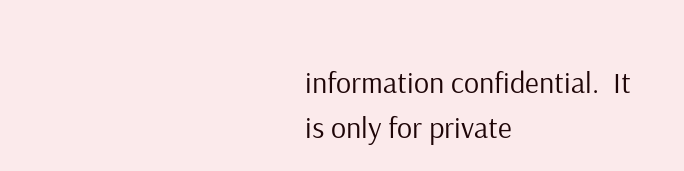information confidential.  It is only for private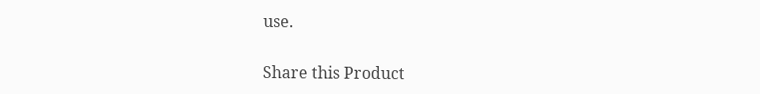use.

Share this Product